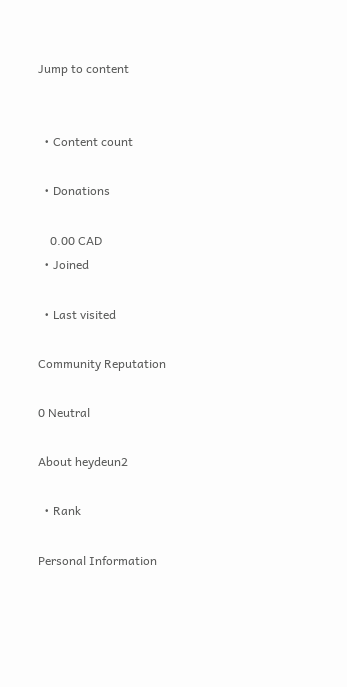Jump to content


  • Content count

  • Donations

    0.00 CAD
  • Joined

  • Last visited

Community Reputation

0 Neutral

About heydeun2

  • Rank

Personal Information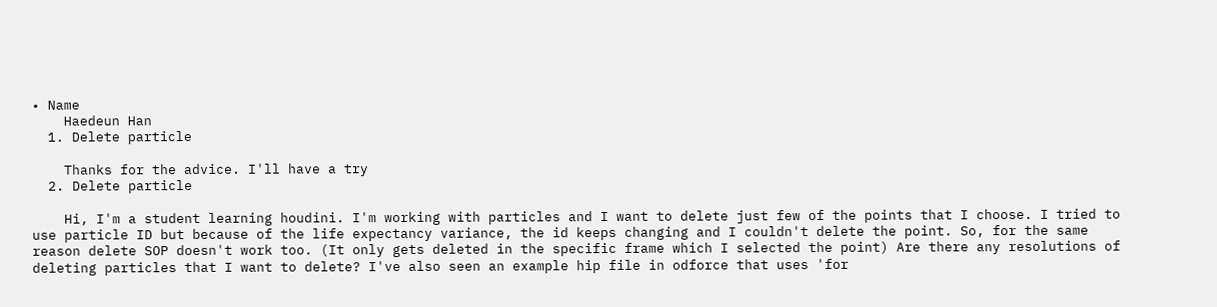• Name
    Haedeun Han
  1. Delete particle

    Thanks for the advice. I'll have a try
  2. Delete particle

    Hi, I'm a student learning houdini. I'm working with particles and I want to delete just few of the points that I choose. I tried to use particle ID but because of the life expectancy variance, the id keeps changing and I couldn't delete the point. So, for the same reason delete SOP doesn't work too. (It only gets deleted in the specific frame which I selected the point) Are there any resolutions of deleting particles that I want to delete? I've also seen an example hip file in odforce that uses 'for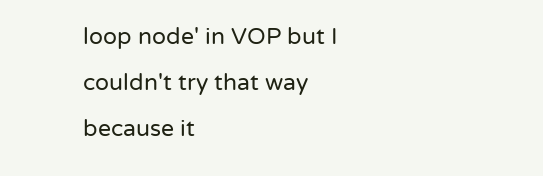loop node' in VOP but I couldn't try that way because it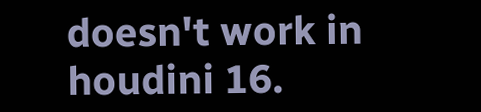doesn't work in houdini 16.